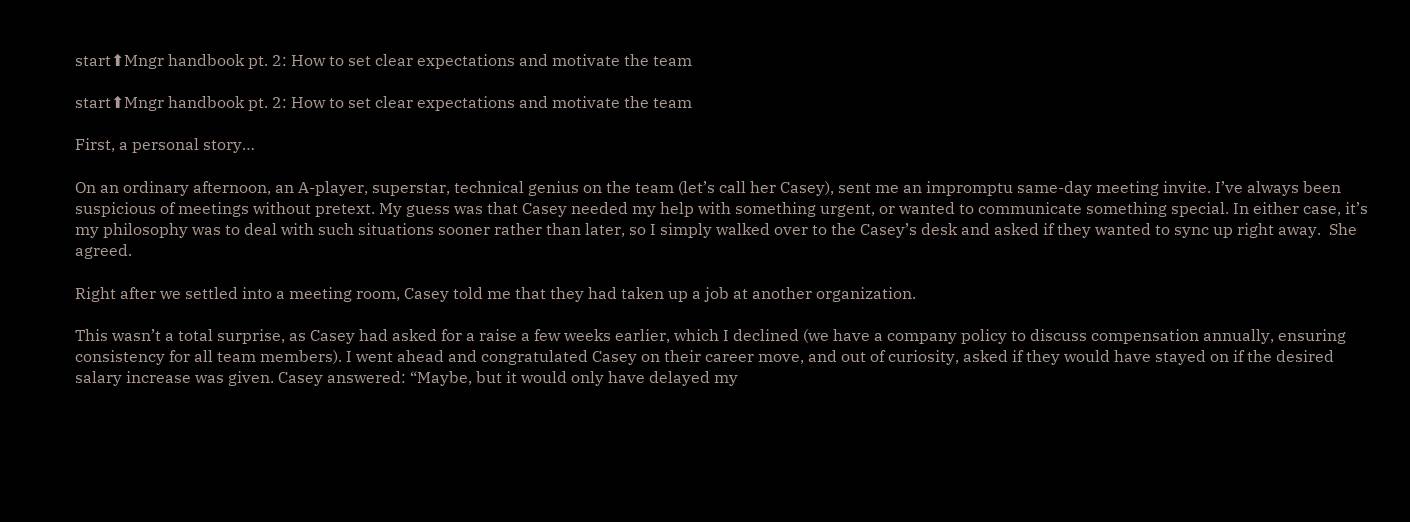start⬆Mngr handbook pt. 2: How to set clear expectations and motivate the team

start⬆Mngr handbook pt. 2: How to set clear expectations and motivate the team

First, a personal story…

On an ordinary afternoon, an A-player, superstar, technical genius on the team (let’s call her Casey), sent me an impromptu same-day meeting invite. I’ve always been suspicious of meetings without pretext. My guess was that Casey needed my help with something urgent, or wanted to communicate something special. In either case, it’s my philosophy was to deal with such situations sooner rather than later, so I simply walked over to the Casey’s desk and asked if they wanted to sync up right away.  She agreed.

Right after we settled into a meeting room, Casey told me that they had taken up a job at another organization.

This wasn’t a total surprise, as Casey had asked for a raise a few weeks earlier, which I declined (we have a company policy to discuss compensation annually, ensuring consistency for all team members). I went ahead and congratulated Casey on their career move, and out of curiosity, asked if they would have stayed on if the desired salary increase was given. Casey answered: “Maybe, but it would only have delayed my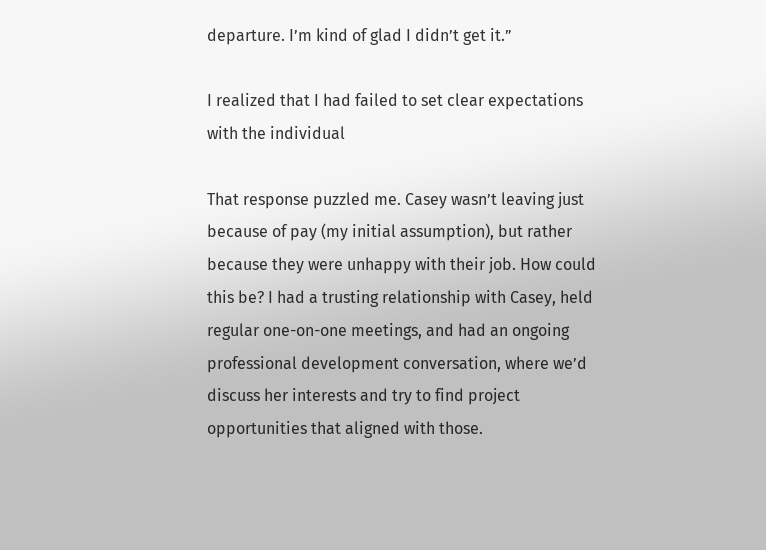departure. I’m kind of glad I didn’t get it.”

I realized that I had failed to set clear expectations with the individual

That response puzzled me. Casey wasn’t leaving just because of pay (my initial assumption), but rather because they were unhappy with their job. How could this be? I had a trusting relationship with Casey, held regular one-on-one meetings, and had an ongoing professional development conversation, where we’d discuss her interests and try to find project opportunities that aligned with those.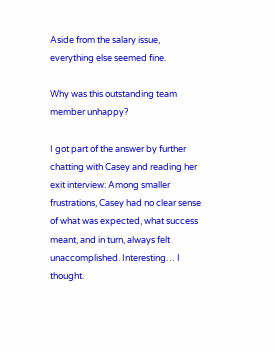Aside from the salary issue, everything else seemed fine.

Why was this outstanding team member unhappy?

I got part of the answer by further chatting with Casey and reading her exit interview: Among smaller frustrations, Casey had no clear sense of what was expected, what success meant, and in turn, always felt unaccomplished. Interesting… I thought.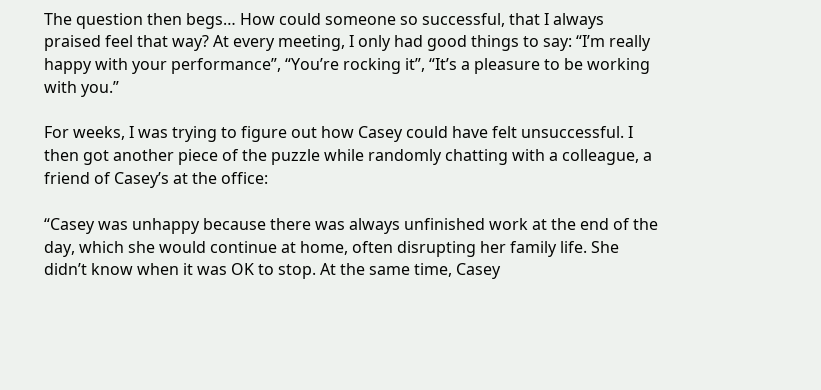The question then begs… How could someone so successful, that I always praised feel that way? At every meeting, I only had good things to say: “I’m really happy with your performance”, “You’re rocking it”, “It’s a pleasure to be working with you.”

For weeks, I was trying to figure out how Casey could have felt unsuccessful. I then got another piece of the puzzle while randomly chatting with a colleague, a friend of Casey’s at the office:

“Casey was unhappy because there was always unfinished work at the end of the day, which she would continue at home, often disrupting her family life. She didn’t know when it was OK to stop. At the same time, Casey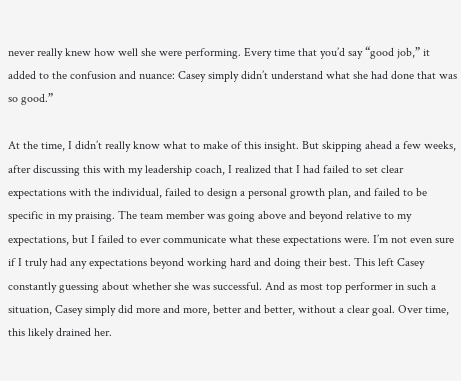never really knew how well she were performing. Every time that you’d say “good job,” it added to the confusion and nuance: Casey simply didn’t understand what she had done that was so good.”

At the time, I didn’t really know what to make of this insight. But skipping ahead a few weeks, after discussing this with my leadership coach, I realized that I had failed to set clear expectations with the individual, failed to design a personal growth plan, and failed to be specific in my praising. The team member was going above and beyond relative to my expectations, but I failed to ever communicate what these expectations were. I’m not even sure if I truly had any expectations beyond working hard and doing their best. This left Casey constantly guessing about whether she was successful. And as most top performer in such a situation, Casey simply did more and more, better and better, without a clear goal. Over time, this likely drained her.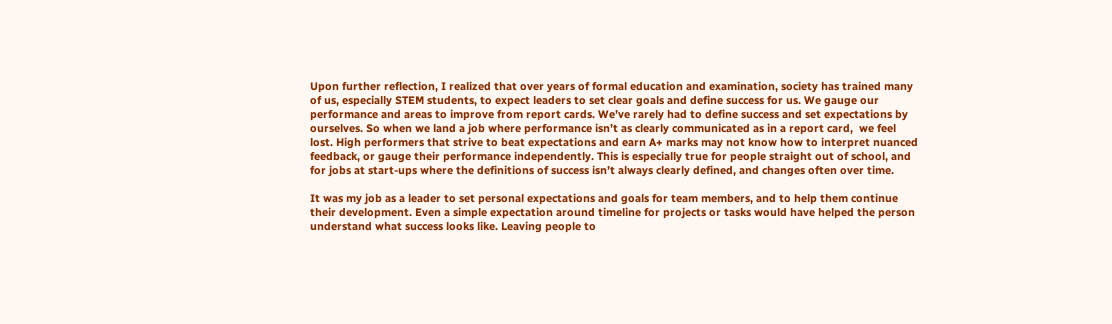Upon further reflection, I realized that over years of formal education and examination, society has trained many of us, especially STEM students, to expect leaders to set clear goals and define success for us. We gauge our performance and areas to improve from report cards. We’ve rarely had to define success and set expectations by ourselves. So when we land a job where performance isn’t as clearly communicated as in a report card,  we feel lost. High performers that strive to beat expectations and earn A+ marks may not know how to interpret nuanced feedback, or gauge their performance independently. This is especially true for people straight out of school, and for jobs at start-ups where the definitions of success isn’t always clearly defined, and changes often over time.

It was my job as a leader to set personal expectations and goals for team members, and to help them continue their development. Even a simple expectation around timeline for projects or tasks would have helped the person understand what success looks like. Leaving people to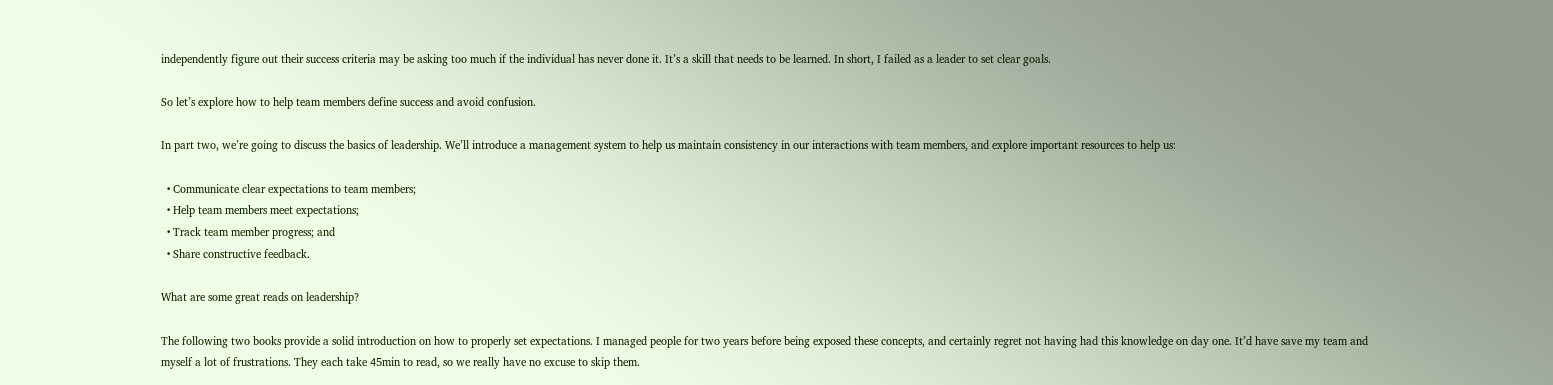independently figure out their success criteria may be asking too much if the individual has never done it. It’s a skill that needs to be learned. In short, I failed as a leader to set clear goals.

So let’s explore how to help team members define success and avoid confusion.

In part two, we’re going to discuss the basics of leadership. We’ll introduce a management system to help us maintain consistency in our interactions with team members, and explore important resources to help us:

  • Communicate clear expectations to team members;
  • Help team members meet expectations;
  • Track team member progress; and
  • Share constructive feedback.

What are some great reads on leadership?

The following two books provide a solid introduction on how to properly set expectations. I managed people for two years before being exposed these concepts, and certainly regret not having had this knowledge on day one. It’d have save my team and myself a lot of frustrations. They each take 45min to read, so we really have no excuse to skip them.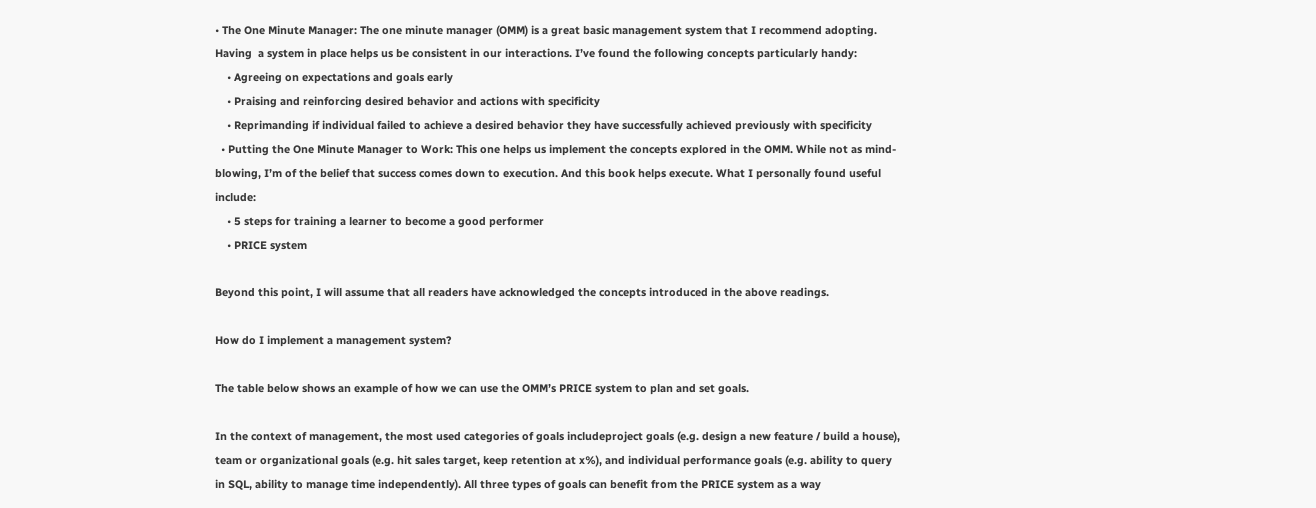• The One Minute Manager: The one minute manager (OMM) is a great basic management system that I recommend adopting. Having  a system in place helps us be consistent in our interactions. I’ve found the following concepts particularly handy:
    • Agreeing on expectations and goals early
    • Praising and reinforcing desired behavior and actions with specificity
    • Reprimanding if individual failed to achieve a desired behavior they have successfully achieved previously with specificity
  • Putting the One Minute Manager to Work: This one helps us implement the concepts explored in the OMM. While not as mind-blowing, I’m of the belief that success comes down to execution. And this book helps execute. What I personally found useful include:
    • 5 steps for training a learner to become a good performer
    • PRICE system

Beyond this point, I will assume that all readers have acknowledged the concepts introduced in the above readings.

How do I implement a management system?

The table below shows an example of how we can use the OMM’s PRICE system to plan and set goals.

In the context of management, the most used categories of goals includeproject goals (e.g. design a new feature / build a house), team or organizational goals (e.g. hit sales target, keep retention at x%), and individual performance goals (e.g. ability to query in SQL, ability to manage time independently). All three types of goals can benefit from the PRICE system as a way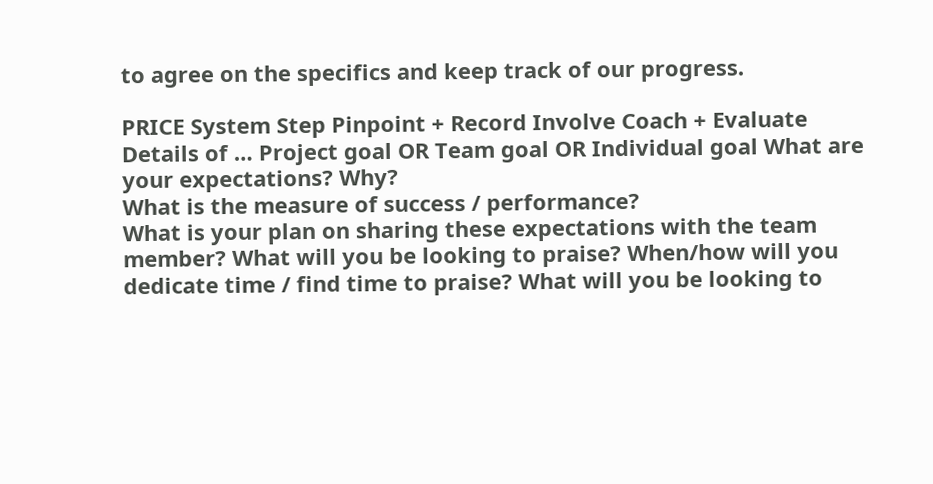to agree on the specifics and keep track of our progress.

PRICE System Step Pinpoint + Record Involve Coach + Evaluate
Details of … Project goal OR Team goal OR Individual goal What are your expectations? Why?
What is the measure of success / performance?
What is your plan on sharing these expectations with the team member? What will you be looking to praise? When/how will you dedicate time / find time to praise? What will you be looking to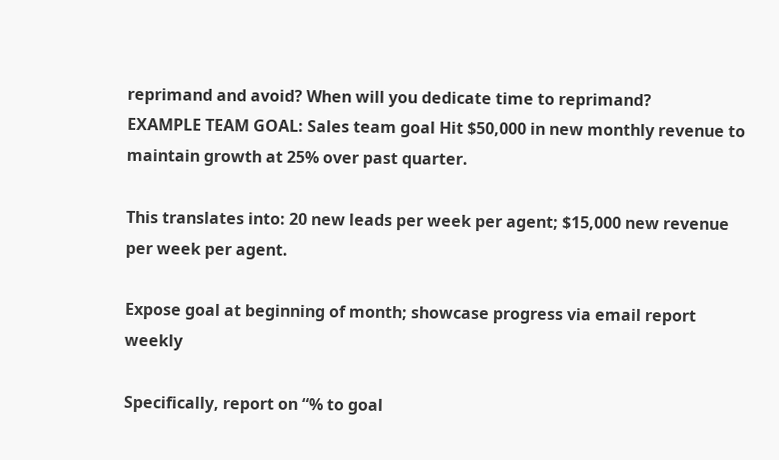reprimand and avoid? When will you dedicate time to reprimand?
EXAMPLE TEAM GOAL: Sales team goal Hit $50,000 in new monthly revenue to maintain growth at 25% over past quarter.

This translates into: 20 new leads per week per agent; $15,000 new revenue per week per agent.

Expose goal at beginning of month; showcase progress via email report weekly

Specifically, report on “% to goal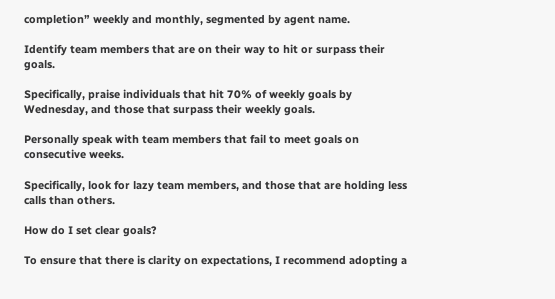completion” weekly and monthly, segmented by agent name.

Identify team members that are on their way to hit or surpass their goals.

Specifically, praise individuals that hit 70% of weekly goals by Wednesday, and those that surpass their weekly goals.

Personally speak with team members that fail to meet goals on consecutive weeks.

Specifically, look for lazy team members, and those that are holding less calls than others.

How do I set clear goals?

To ensure that there is clarity on expectations, I recommend adopting a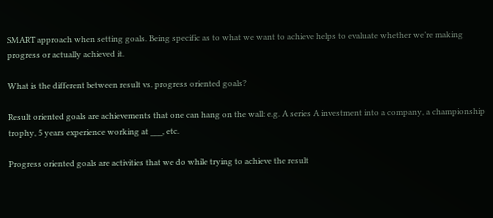SMART approach when setting goals. Being specific as to what we want to achieve helps to evaluate whether we’re making progress or actually achieved it.

What is the different between result vs. progress oriented goals?

Result oriented goals are achievements that one can hang on the wall: e.g. A series A investment into a company, a championship trophy, 5 years experience working at ___, etc.

Progress oriented goals are activities that we do while trying to achieve the result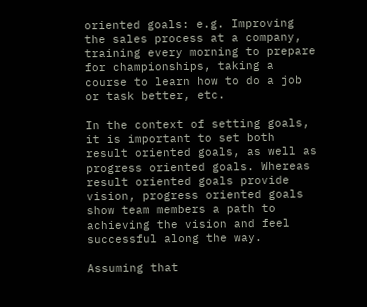oriented goals: e.g. Improving the sales process at a company, training every morning to prepare for championships, taking a course to learn how to do a job or task better, etc.

In the context of setting goals, it is important to set both result oriented goals, as well as progress oriented goals. Whereas result oriented goals provide vision, progress oriented goals show team members a path to achieving the vision and feel successful along the way.

Assuming that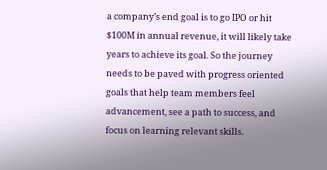a company’s end goal is to go IPO or hit $100M in annual revenue, it will likely take years to achieve its goal. So the journey needs to be paved with progress oriented goals that help team members feel advancement, see a path to success, and focus on learning relevant skills.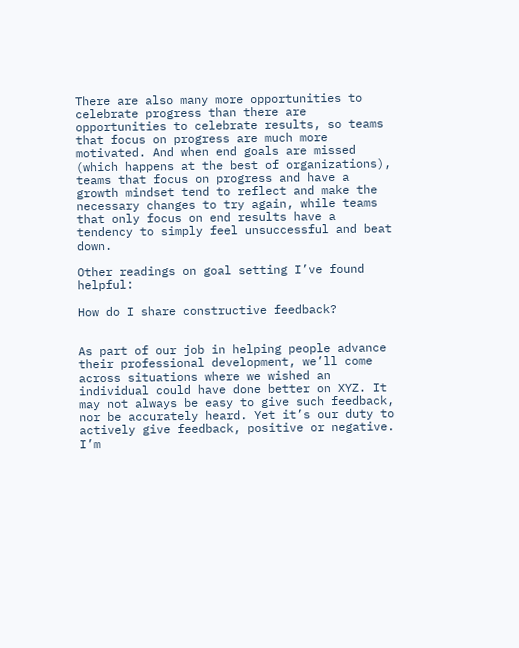There are also many more opportunities to celebrate progress than there are opportunities to celebrate results, so teams that focus on progress are much more motivated. And when end goals are missed (which happens at the best of organizations), teams that focus on progress and have a growth mindset tend to reflect and make the necessary changes to try again, while teams that only focus on end results have a tendency to simply feel unsuccessful and beat down.

Other readings on goal setting I’ve found helpful:

How do I share constructive feedback?


As part of our job in helping people advance their professional development, we’ll come across situations where we wished an individual could have done better on XYZ. It may not always be easy to give such feedback, nor be accurately heard. Yet it’s our duty to actively give feedback, positive or negative. I’m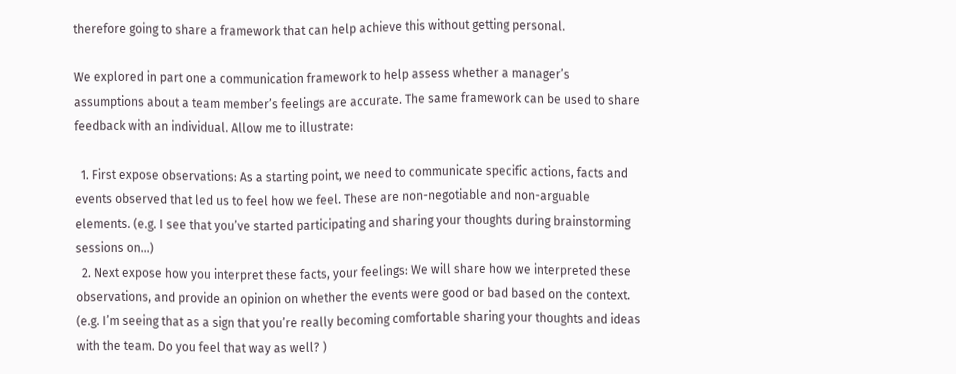therefore going to share a framework that can help achieve this without getting personal.

We explored in part one a communication framework to help assess whether a manager’s assumptions about a team member’s feelings are accurate. The same framework can be used to share feedback with an individual. Allow me to illustrate:

  1. First expose observations: As a starting point, we need to communicate specific actions, facts and events observed that led us to feel how we feel. These are non-negotiable and non-arguable elements. (e.g. I see that you’ve started participating and sharing your thoughts during brainstorming sessions on…)
  2. Next expose how you interpret these facts, your feelings: We will share how we interpreted these observations, and provide an opinion on whether the events were good or bad based on the context. (e.g. I’m seeing that as a sign that you’re really becoming comfortable sharing your thoughts and ideas with the team. Do you feel that way as well? )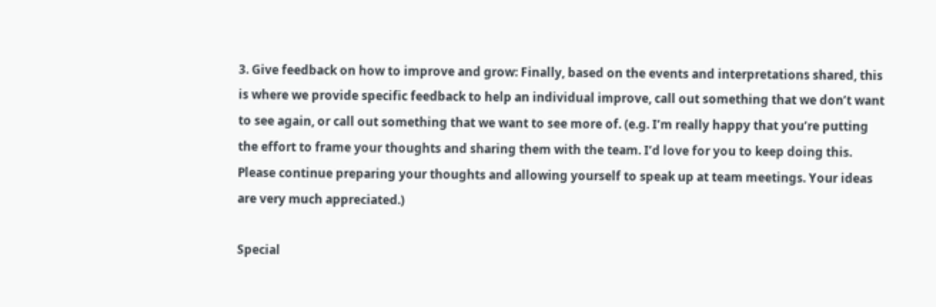3. Give feedback on how to improve and grow: Finally, based on the events and interpretations shared, this is where we provide specific feedback to help an individual improve, call out something that we don’t want to see again, or call out something that we want to see more of. (e.g. I’m really happy that you’re putting the effort to frame your thoughts and sharing them with the team. I’d love for you to keep doing this. Please continue preparing your thoughts and allowing yourself to speak up at team meetings. Your ideas are very much appreciated.)

Special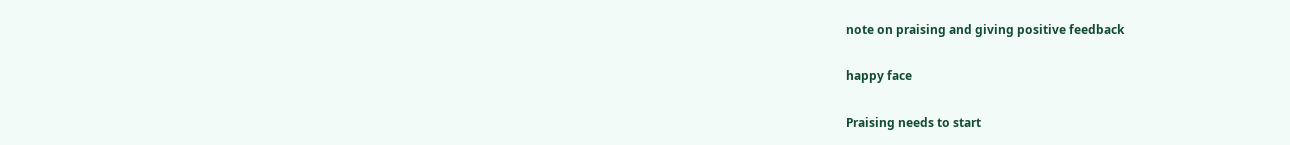note on praising and giving positive feedback

happy face

Praising needs to start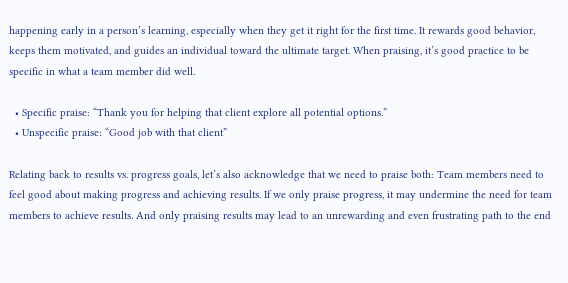happening early in a person’s learning, especially when they get it right for the first time. It rewards good behavior, keeps them motivated, and guides an individual toward the ultimate target. When praising, it’s good practice to be specific in what a team member did well.

  • Specific praise: “Thank you for helping that client explore all potential options.”
  • Unspecific praise: “Good job with that client”

Relating back to results vs. progress goals, let’s also acknowledge that we need to praise both: Team members need to feel good about making progress and achieving results. If we only praise progress, it may undermine the need for team members to achieve results. And only praising results may lead to an unrewarding and even frustrating path to the end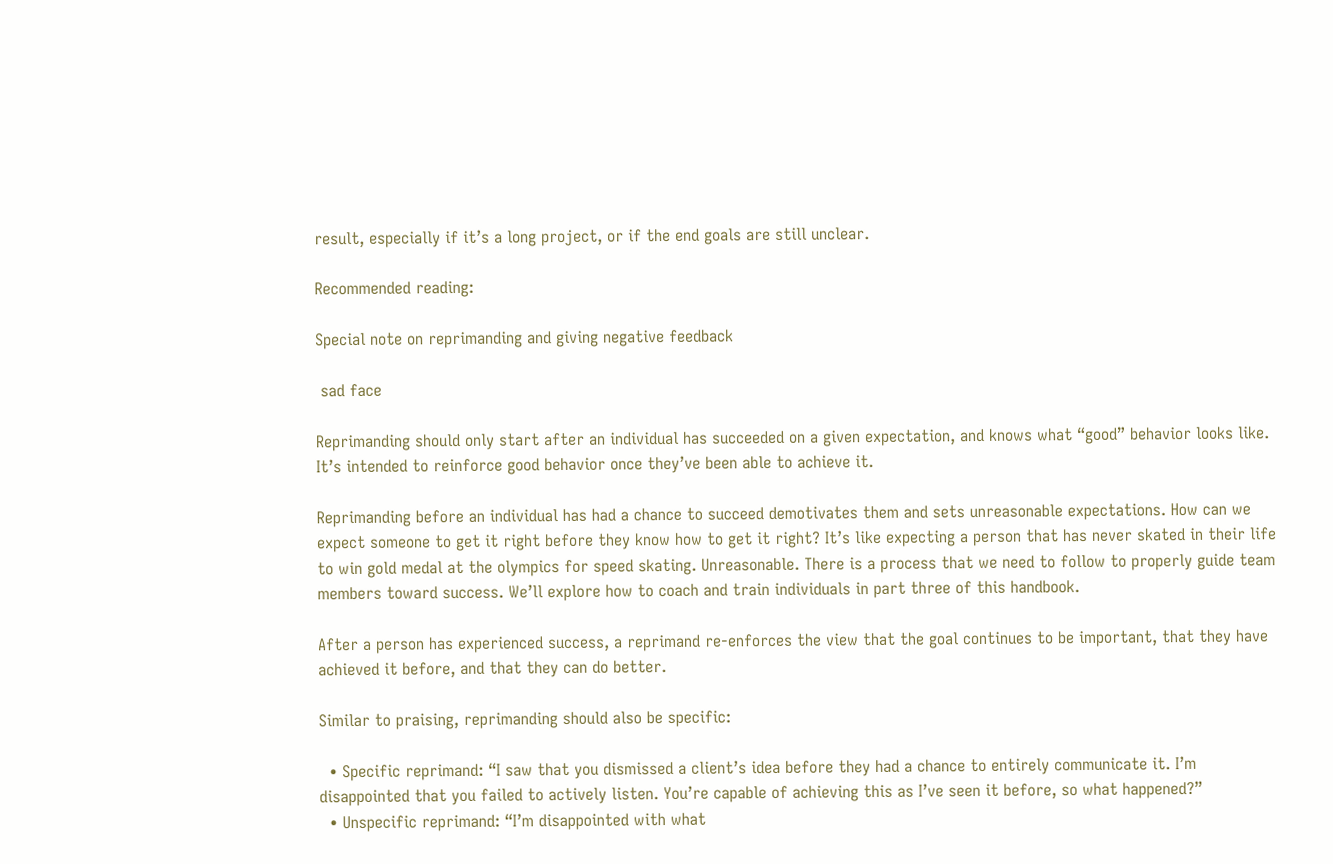result, especially if it’s a long project, or if the end goals are still unclear.

Recommended reading:

Special note on reprimanding and giving negative feedback

 sad face

Reprimanding should only start after an individual has succeeded on a given expectation, and knows what “good” behavior looks like. It’s intended to reinforce good behavior once they’ve been able to achieve it.

Reprimanding before an individual has had a chance to succeed demotivates them and sets unreasonable expectations. How can we expect someone to get it right before they know how to get it right? It’s like expecting a person that has never skated in their life to win gold medal at the olympics for speed skating. Unreasonable. There is a process that we need to follow to properly guide team members toward success. We’ll explore how to coach and train individuals in part three of this handbook.

After a person has experienced success, a reprimand re-enforces the view that the goal continues to be important, that they have achieved it before, and that they can do better.

Similar to praising, reprimanding should also be specific:

  • Specific reprimand: “I saw that you dismissed a client’s idea before they had a chance to entirely communicate it. I’m disappointed that you failed to actively listen. You’re capable of achieving this as I’ve seen it before, so what happened?”
  • Unspecific reprimand: “I’m disappointed with what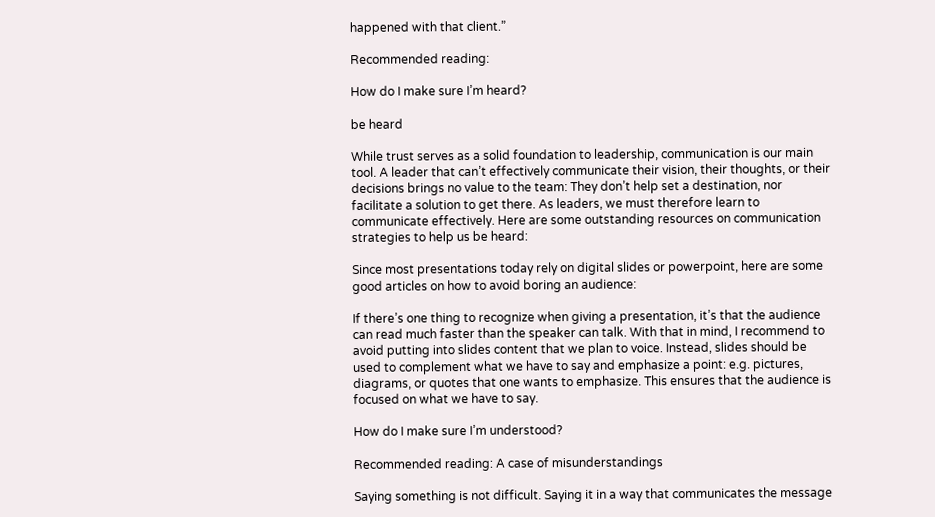happened with that client.”

Recommended reading:

How do I make sure I’m heard?

be heard

While trust serves as a solid foundation to leadership, communication is our main tool. A leader that can’t effectively communicate their vision, their thoughts, or their decisions brings no value to the team: They don’t help set a destination, nor facilitate a solution to get there. As leaders, we must therefore learn to communicate effectively. Here are some outstanding resources on communication strategies to help us be heard:

Since most presentations today rely on digital slides or powerpoint, here are some good articles on how to avoid boring an audience:

If there’s one thing to recognize when giving a presentation, it’s that the audience can read much faster than the speaker can talk. With that in mind, I recommend to avoid putting into slides content that we plan to voice. Instead, slides should be used to complement what we have to say and emphasize a point: e.g. pictures, diagrams, or quotes that one wants to emphasize. This ensures that the audience is focused on what we have to say.

How do I make sure I’m understood?

Recommended reading: A case of misunderstandings

Saying something is not difficult. Saying it in a way that communicates the message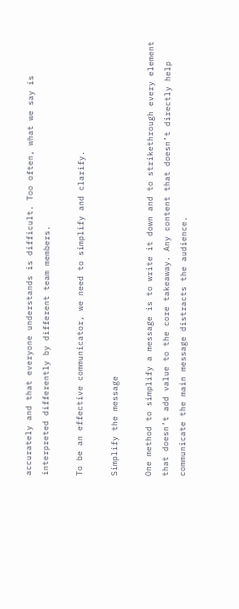accurately and that everyone understands is difficult. Too often, what we say is interpreted differently by different team members.

To be an effective communicator, we need to simplify and clarify.

Simplify the message

One method to simplify a message is to write it down and to strikethrough every element that doesn’t add value to the core takeaway. Any content that doesn’t directly help communicate the main message distracts the audience.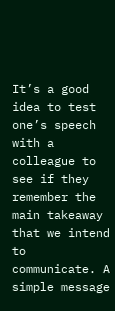It’s a good idea to test one’s speech with a colleague to see if they remember the main takeaway that we intend to communicate. A simple message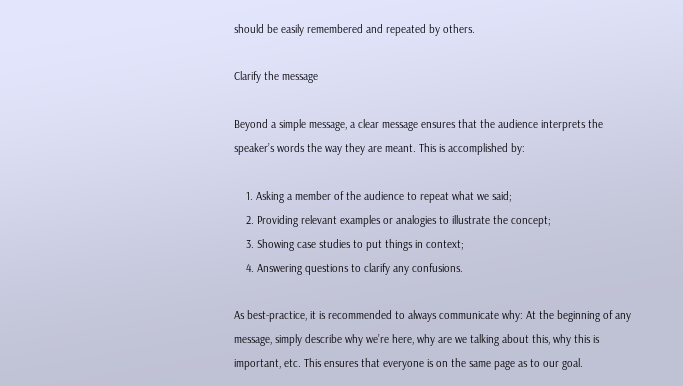should be easily remembered and repeated by others.

Clarify the message

Beyond a simple message, a clear message ensures that the audience interprets the speaker’s words the way they are meant. This is accomplished by:

    1. Asking a member of the audience to repeat what we said;
    2. Providing relevant examples or analogies to illustrate the concept;
    3. Showing case studies to put things in context;
    4. Answering questions to clarify any confusions.

As best-practice, it is recommended to always communicate why: At the beginning of any message, simply describe why we’re here, why are we talking about this, why this is important, etc. This ensures that everyone is on the same page as to our goal.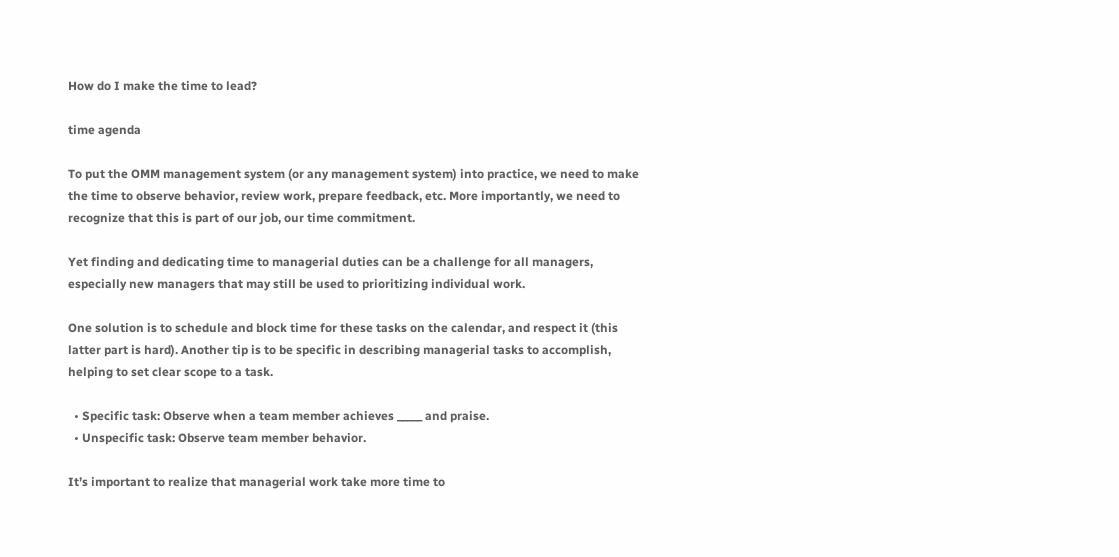How do I make the time to lead?

time agenda

To put the OMM management system (or any management system) into practice, we need to make the time to observe behavior, review work, prepare feedback, etc. More importantly, we need to recognize that this is part of our job, our time commitment.

Yet finding and dedicating time to managerial duties can be a challenge for all managers, especially new managers that may still be used to prioritizing individual work.

One solution is to schedule and block time for these tasks on the calendar, and respect it (this latter part is hard). Another tip is to be specific in describing managerial tasks to accomplish, helping to set clear scope to a task.

  • Specific task: Observe when a team member achieves _____ and praise.
  • Unspecific task: Observe team member behavior.

It’s important to realize that managerial work take more time to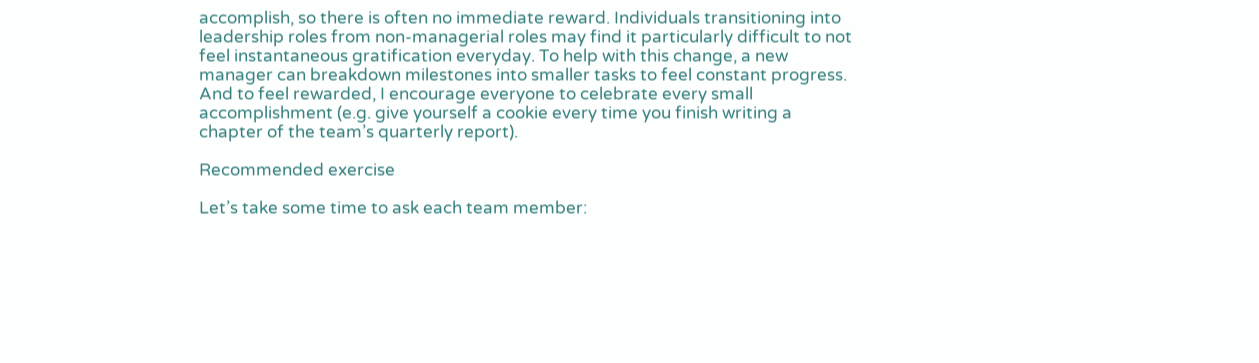accomplish, so there is often no immediate reward. Individuals transitioning into leadership roles from non-managerial roles may find it particularly difficult to not feel instantaneous gratification everyday. To help with this change, a new manager can breakdown milestones into smaller tasks to feel constant progress. And to feel rewarded, I encourage everyone to celebrate every small accomplishment (e.g. give yourself a cookie every time you finish writing a chapter of the team’s quarterly report).

Recommended exercise

Let’s take some time to ask each team member: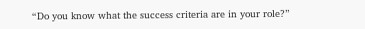“Do you know what the success criteria are in your role?”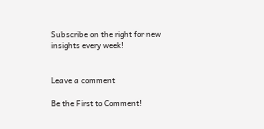Subscribe on the right for new insights every week!


Leave a comment

Be the First to Comment!